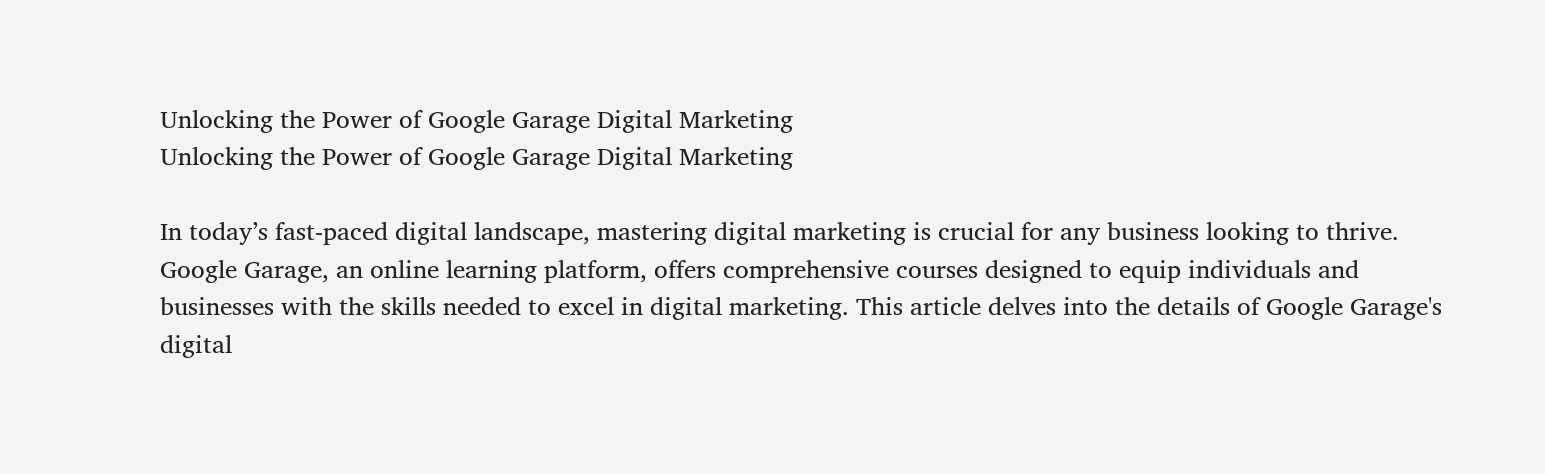Unlocking the Power of Google Garage Digital Marketing
Unlocking the Power of Google Garage Digital Marketing

In today’s fast-paced digital landscape, mastering digital marketing is crucial for any business looking to thrive. Google Garage, an online learning platform, offers comprehensive courses designed to equip individuals and businesses with the skills needed to excel in digital marketing. This article delves into the details of Google Garage's digital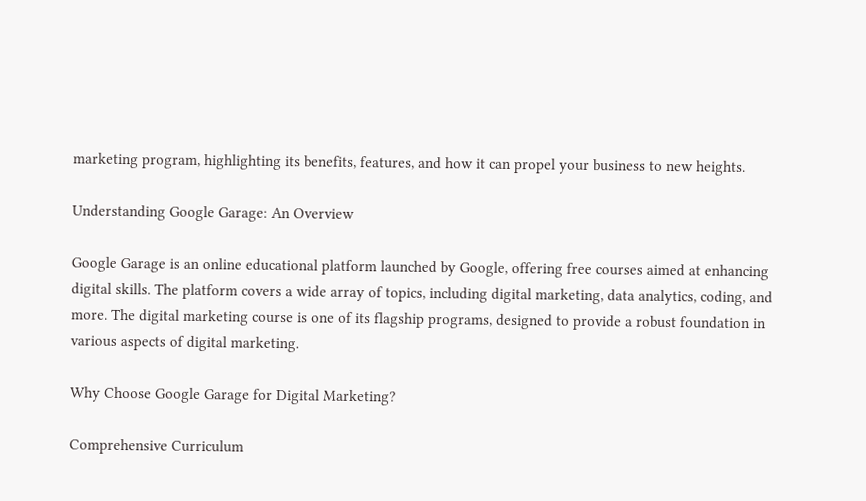marketing program, highlighting its benefits, features, and how it can propel your business to new heights.

Understanding Google Garage: An Overview

Google Garage is an online educational platform launched by Google, offering free courses aimed at enhancing digital skills. The platform covers a wide array of topics, including digital marketing, data analytics, coding, and more. The digital marketing course is one of its flagship programs, designed to provide a robust foundation in various aspects of digital marketing.

Why Choose Google Garage for Digital Marketing?

Comprehensive Curriculum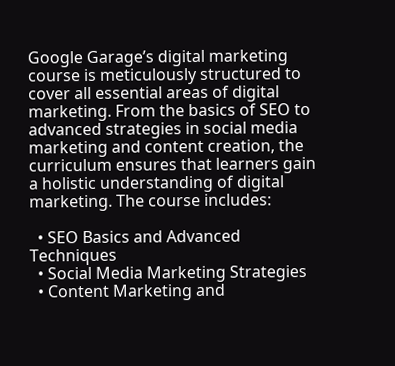Google Garage’s digital marketing course is meticulously structured to cover all essential areas of digital marketing. From the basics of SEO to advanced strategies in social media marketing and content creation, the curriculum ensures that learners gain a holistic understanding of digital marketing. The course includes:

  • SEO Basics and Advanced Techniques
  • Social Media Marketing Strategies
  • Content Marketing and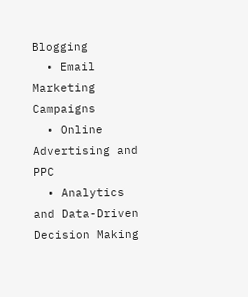Blogging
  • Email Marketing Campaigns
  • Online Advertising and PPC
  • Analytics and Data-Driven Decision Making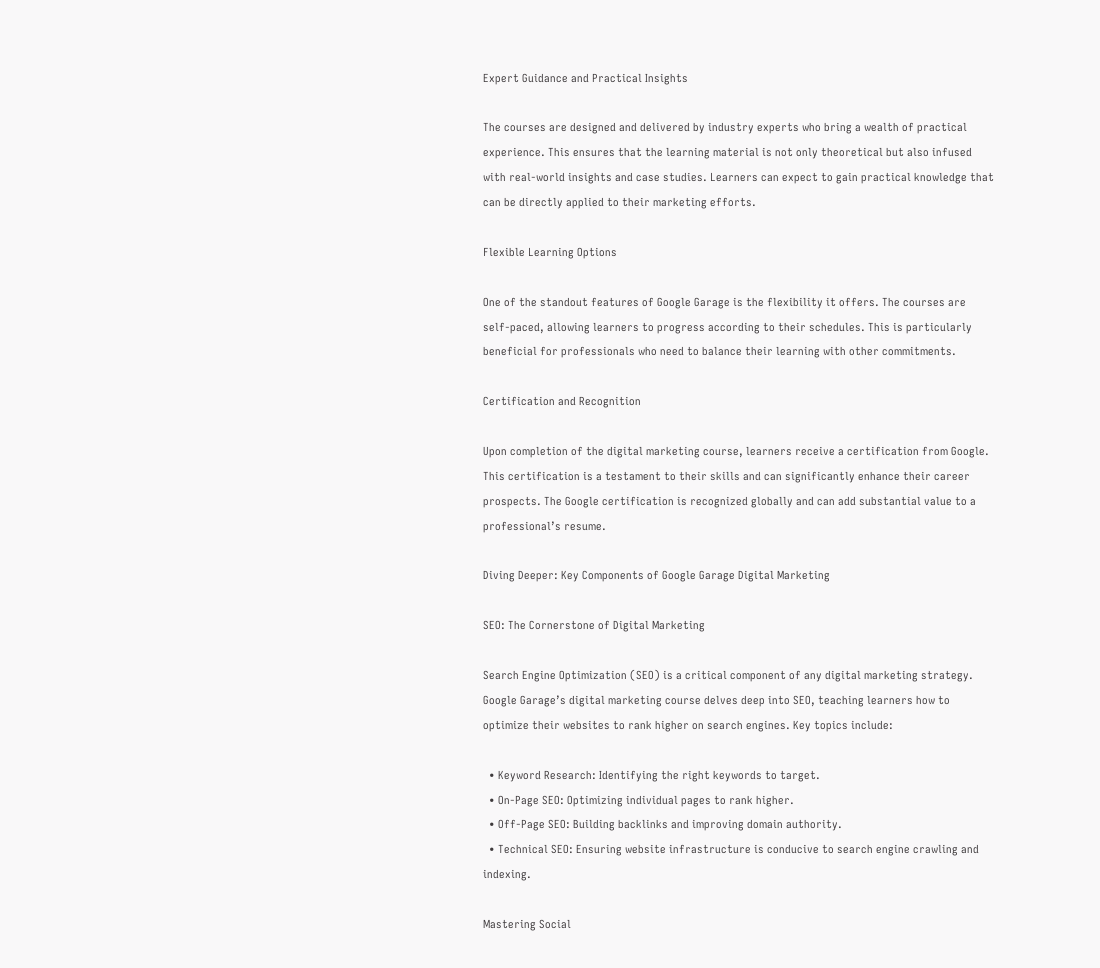Expert Guidance and Practical Insights

The courses are designed and delivered by industry experts who bring a wealth of practical experience. This ensures that the learning material is not only theoretical but also infused with real-world insights and case studies. Learners can expect to gain practical knowledge that can be directly applied to their marketing efforts.

Flexible Learning Options

One of the standout features of Google Garage is the flexibility it offers. The courses are self-paced, allowing learners to progress according to their schedules. This is particularly beneficial for professionals who need to balance their learning with other commitments.

Certification and Recognition

Upon completion of the digital marketing course, learners receive a certification from Google. This certification is a testament to their skills and can significantly enhance their career prospects. The Google certification is recognized globally and can add substantial value to a professional’s resume.

Diving Deeper: Key Components of Google Garage Digital Marketing

SEO: The Cornerstone of Digital Marketing

Search Engine Optimization (SEO) is a critical component of any digital marketing strategy. Google Garage’s digital marketing course delves deep into SEO, teaching learners how to optimize their websites to rank higher on search engines. Key topics include:

  • Keyword Research: Identifying the right keywords to target.
  • On-Page SEO: Optimizing individual pages to rank higher.
  • Off-Page SEO: Building backlinks and improving domain authority.
  • Technical SEO: Ensuring website infrastructure is conducive to search engine crawling and indexing.

Mastering Social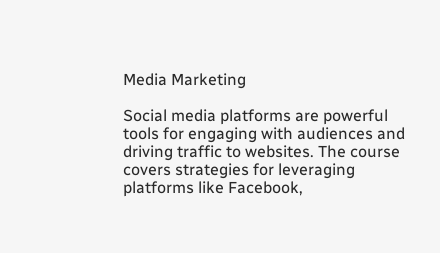Media Marketing

Social media platforms are powerful tools for engaging with audiences and driving traffic to websites. The course covers strategies for leveraging platforms like Facebook,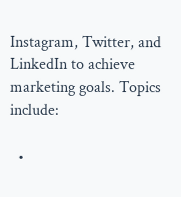Instagram, Twitter, and LinkedIn to achieve marketing goals. Topics include:

  •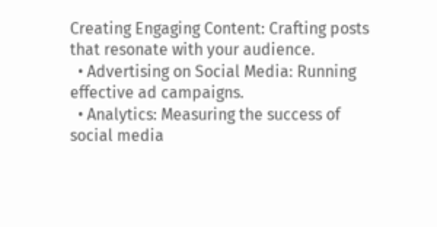Creating Engaging Content: Crafting posts that resonate with your audience.
  • Advertising on Social Media: Running effective ad campaigns.
  • Analytics: Measuring the success of social media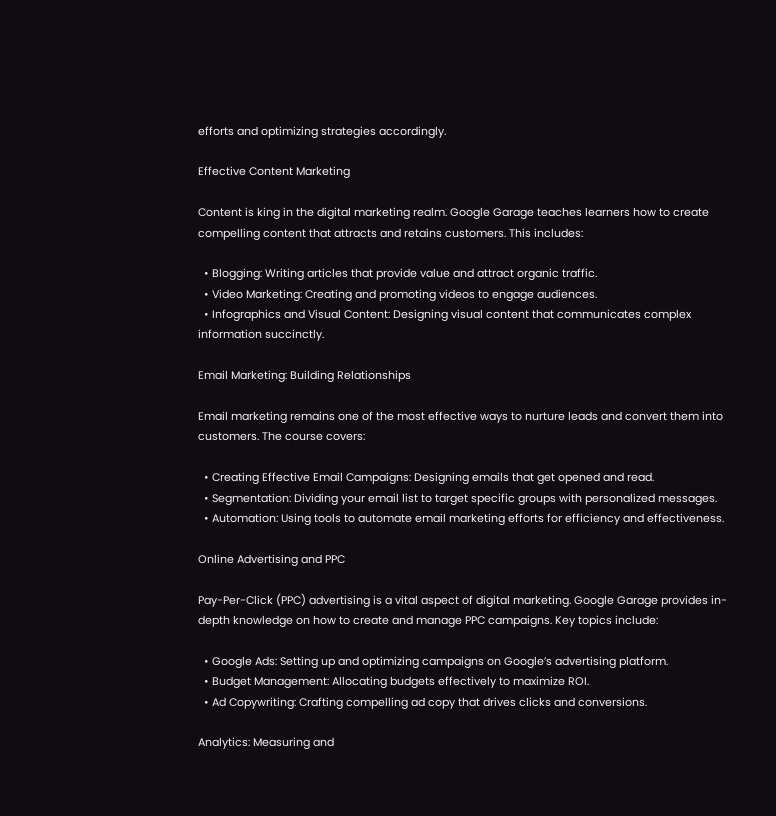efforts and optimizing strategies accordingly.

Effective Content Marketing

Content is king in the digital marketing realm. Google Garage teaches learners how to create compelling content that attracts and retains customers. This includes:

  • Blogging: Writing articles that provide value and attract organic traffic.
  • Video Marketing: Creating and promoting videos to engage audiences.
  • Infographics and Visual Content: Designing visual content that communicates complex information succinctly.

Email Marketing: Building Relationships

Email marketing remains one of the most effective ways to nurture leads and convert them into customers. The course covers:

  • Creating Effective Email Campaigns: Designing emails that get opened and read.
  • Segmentation: Dividing your email list to target specific groups with personalized messages.
  • Automation: Using tools to automate email marketing efforts for efficiency and effectiveness.

Online Advertising and PPC

Pay-Per-Click (PPC) advertising is a vital aspect of digital marketing. Google Garage provides in-depth knowledge on how to create and manage PPC campaigns. Key topics include:

  • Google Ads: Setting up and optimizing campaigns on Google’s advertising platform.
  • Budget Management: Allocating budgets effectively to maximize ROI.
  • Ad Copywriting: Crafting compelling ad copy that drives clicks and conversions.

Analytics: Measuring and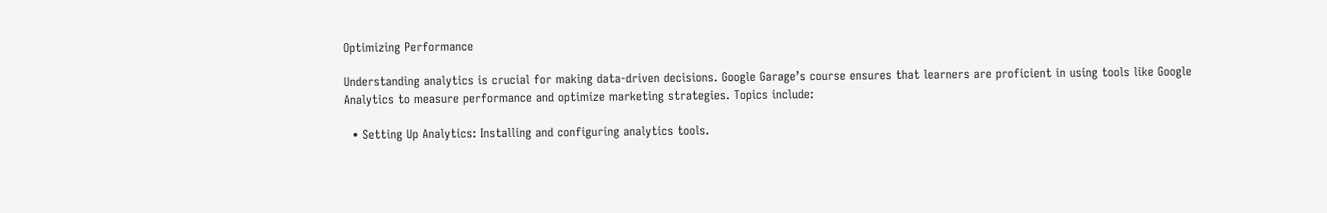Optimizing Performance

Understanding analytics is crucial for making data-driven decisions. Google Garage’s course ensures that learners are proficient in using tools like Google Analytics to measure performance and optimize marketing strategies. Topics include:

  • Setting Up Analytics: Installing and configuring analytics tools.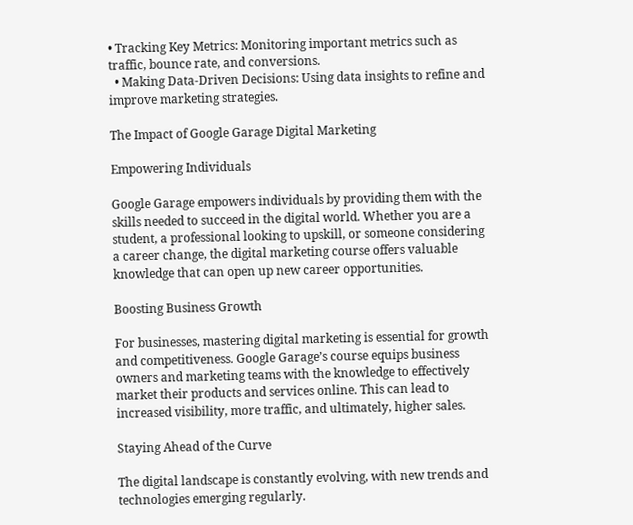• Tracking Key Metrics: Monitoring important metrics such as traffic, bounce rate, and conversions.
  • Making Data-Driven Decisions: Using data insights to refine and improve marketing strategies.

The Impact of Google Garage Digital Marketing

Empowering Individuals

Google Garage empowers individuals by providing them with the skills needed to succeed in the digital world. Whether you are a student, a professional looking to upskill, or someone considering a career change, the digital marketing course offers valuable knowledge that can open up new career opportunities.

Boosting Business Growth

For businesses, mastering digital marketing is essential for growth and competitiveness. Google Garage’s course equips business owners and marketing teams with the knowledge to effectively market their products and services online. This can lead to increased visibility, more traffic, and ultimately, higher sales.

Staying Ahead of the Curve

The digital landscape is constantly evolving, with new trends and technologies emerging regularly.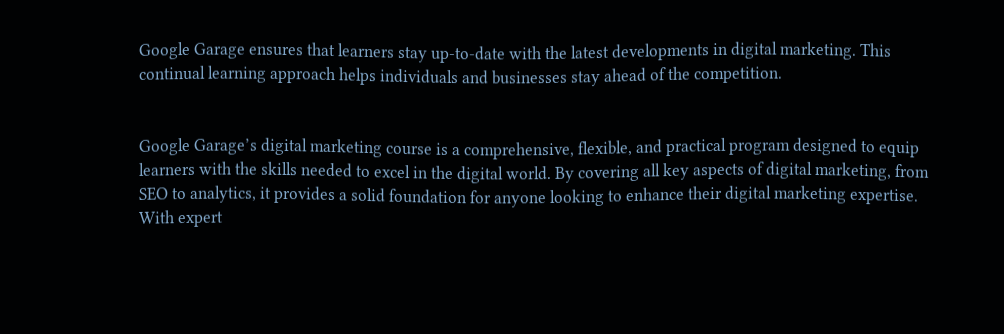Google Garage ensures that learners stay up-to-date with the latest developments in digital marketing. This continual learning approach helps individuals and businesses stay ahead of the competition.


Google Garage’s digital marketing course is a comprehensive, flexible, and practical program designed to equip learners with the skills needed to excel in the digital world. By covering all key aspects of digital marketing, from SEO to analytics, it provides a solid foundation for anyone looking to enhance their digital marketing expertise. With expert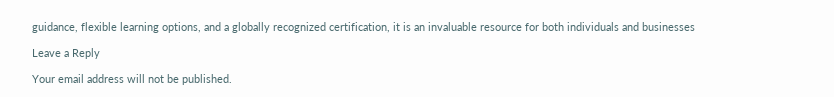guidance, flexible learning options, and a globally recognized certification, it is an invaluable resource for both individuals and businesses

Leave a Reply

Your email address will not be published.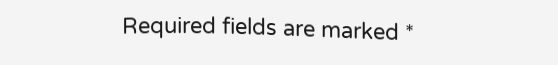Required fields are marked *